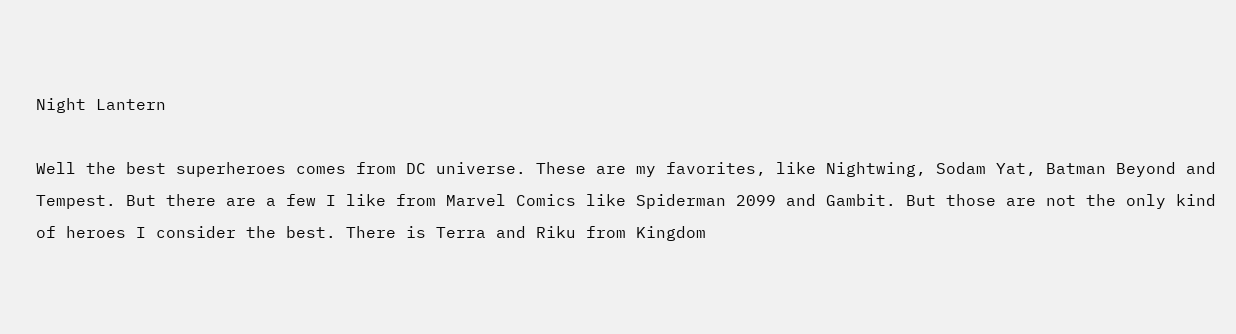Night Lantern

Well the best superheroes comes from DC universe. These are my favorites, like Nightwing, Sodam Yat, Batman Beyond and Tempest. But there are a few I like from Marvel Comics like Spiderman 2099 and Gambit. But those are not the only kind of heroes I consider the best. There is Terra and Riku from Kingdom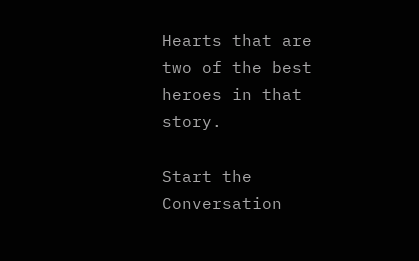Hearts that are two of the best heroes in that story.

Start the Conversation